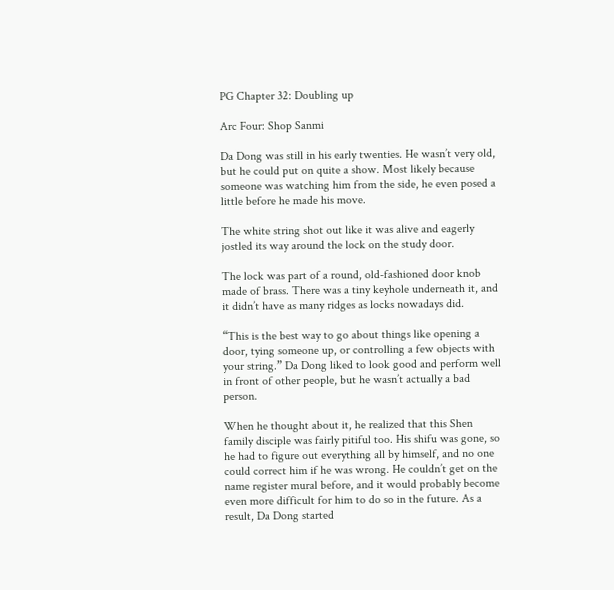PG Chapter 32: Doubling up

Arc Four: Shop Sanmi

Da Dong was still in his early twenties. He wasn’t very old, but he could put on quite a show. Most likely because someone was watching him from the side, he even posed a little before he made his move.

The white string shot out like it was alive and eagerly jostled its way around the lock on the study door.

The lock was part of a round, old-fashioned door knob made of brass. There was a tiny keyhole underneath it, and it didn’t have as many ridges as locks nowadays did.

“This is the best way to go about things like opening a door, tying someone up, or controlling a few objects with your string.” Da Dong liked to look good and perform well in front of other people, but he wasn’t actually a bad person.

When he thought about it, he realized that this Shen family disciple was fairly pitiful too. His shifu was gone, so he had to figure out everything all by himself, and no one could correct him if he was wrong. He couldn’t get on the name register mural before, and it would probably become even more difficult for him to do so in the future. As a result, Da Dong started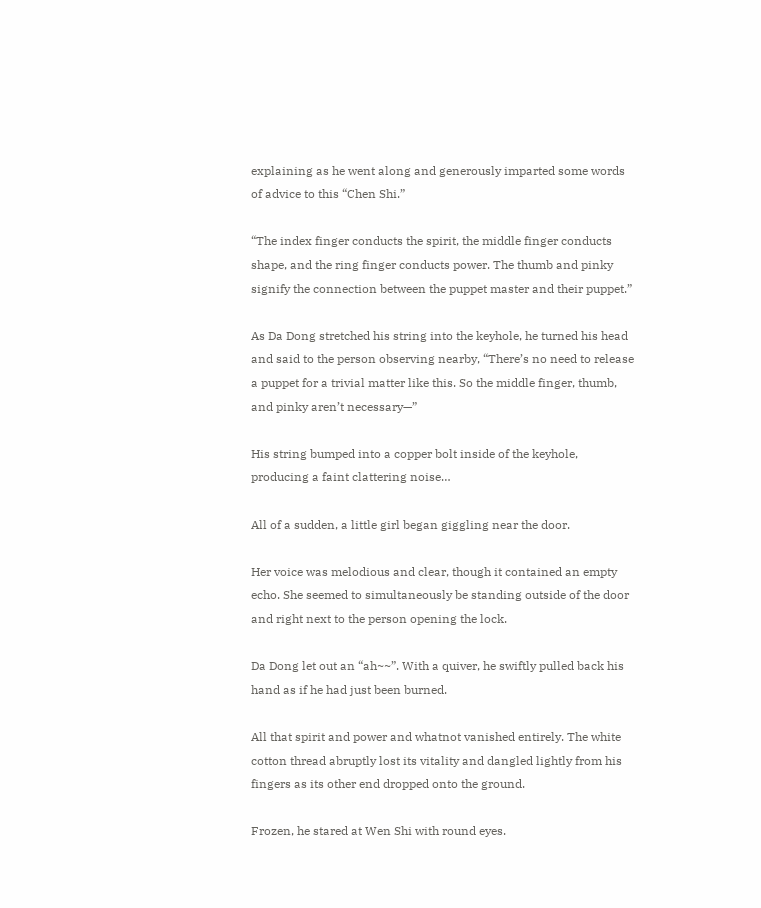explaining as he went along and generously imparted some words of advice to this “Chen Shi.”

“The index finger conducts the spirit, the middle finger conducts shape, and the ring finger conducts power. The thumb and pinky signify the connection between the puppet master and their puppet.”

As Da Dong stretched his string into the keyhole, he turned his head and said to the person observing nearby, “There’s no need to release a puppet for a trivial matter like this. So the middle finger, thumb, and pinky aren’t necessary—”

His string bumped into a copper bolt inside of the keyhole, producing a faint clattering noise…

All of a sudden, a little girl began giggling near the door.

Her voice was melodious and clear, though it contained an empty echo. She seemed to simultaneously be standing outside of the door and right next to the person opening the lock.

Da Dong let out an “ah~~”. With a quiver, he swiftly pulled back his hand as if he had just been burned.

All that spirit and power and whatnot vanished entirely. The white cotton thread abruptly lost its vitality and dangled lightly from his fingers as its other end dropped onto the ground.

Frozen, he stared at Wen Shi with round eyes.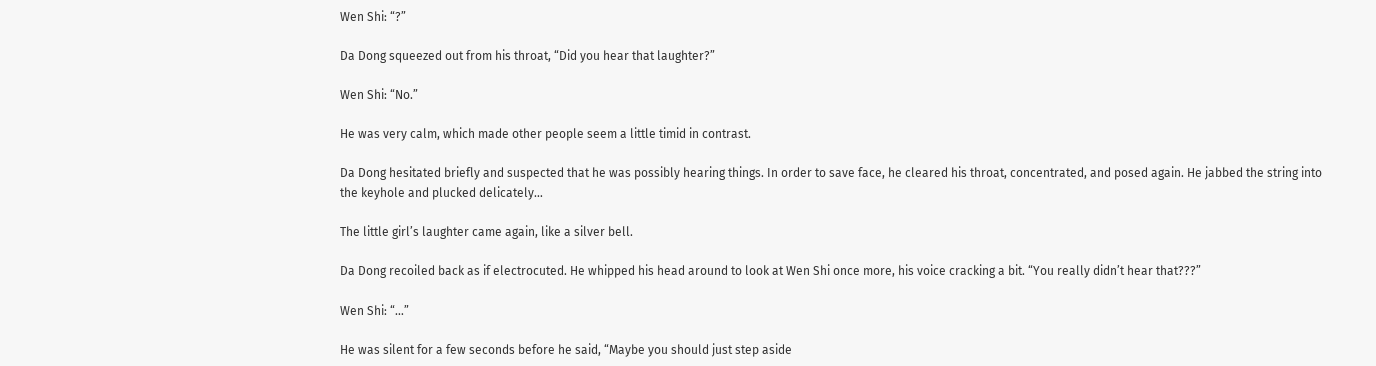Wen Shi: “?”

Da Dong squeezed out from his throat, “Did you hear that laughter?”

Wen Shi: “No.”

He was very calm, which made other people seem a little timid in contrast.

Da Dong hesitated briefly and suspected that he was possibly hearing things. In order to save face, he cleared his throat, concentrated, and posed again. He jabbed the string into the keyhole and plucked delicately…

The little girl’s laughter came again, like a silver bell.

Da Dong recoiled back as if electrocuted. He whipped his head around to look at Wen Shi once more, his voice cracking a bit. “You really didn’t hear that???”

Wen Shi: “…”

He was silent for a few seconds before he said, “Maybe you should just step aside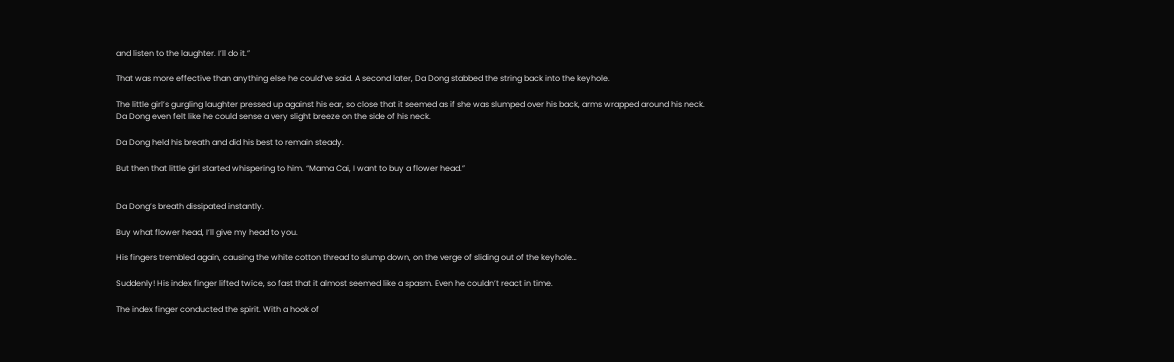and listen to the laughter. I’ll do it.”

That was more effective than anything else he could’ve said. A second later, Da Dong stabbed the string back into the keyhole.

The little girl’s gurgling laughter pressed up against his ear, so close that it seemed as if she was slumped over his back, arms wrapped around his neck. Da Dong even felt like he could sense a very slight breeze on the side of his neck.

Da Dong held his breath and did his best to remain steady.

But then that little girl started whispering to him. “Mama Cai, I want to buy a flower head.”


Da Dong’s breath dissipated instantly.

Buy what flower head, I’ll give my head to you.

His fingers trembled again, causing the white cotton thread to slump down, on the verge of sliding out of the keyhole…

Suddenly! His index finger lifted twice, so fast that it almost seemed like a spasm. Even he couldn’t react in time.

The index finger conducted the spirit. With a hook of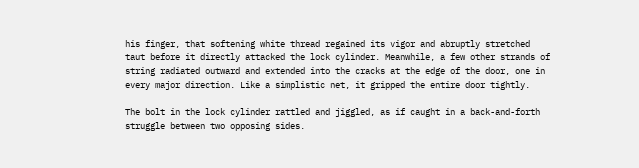his finger, that softening white thread regained its vigor and abruptly stretched taut before it directly attacked the lock cylinder. Meanwhile, a few other strands of string radiated outward and extended into the cracks at the edge of the door, one in every major direction. Like a simplistic net, it gripped the entire door tightly.

The bolt in the lock cylinder rattled and jiggled, as if caught in a back-and-forth struggle between two opposing sides.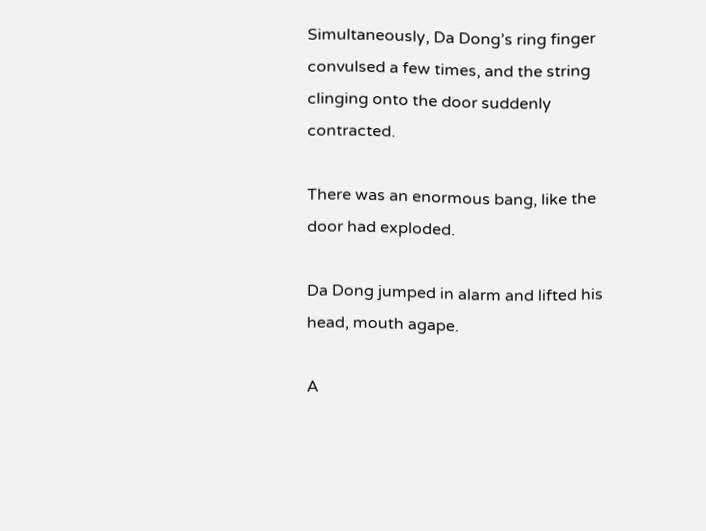Simultaneously, Da Dong’s ring finger convulsed a few times, and the string clinging onto the door suddenly contracted.

There was an enormous bang, like the door had exploded.

Da Dong jumped in alarm and lifted his head, mouth agape.

A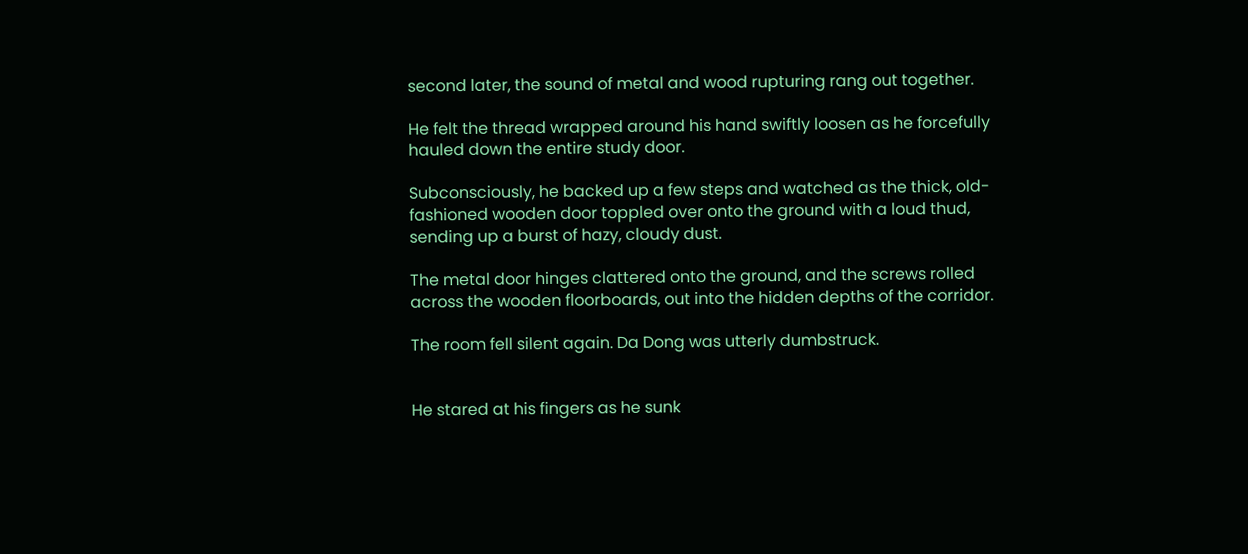second later, the sound of metal and wood rupturing rang out together.

He felt the thread wrapped around his hand swiftly loosen as he forcefully hauled down the entire study door.

Subconsciously, he backed up a few steps and watched as the thick, old-fashioned wooden door toppled over onto the ground with a loud thud, sending up a burst of hazy, cloudy dust.

The metal door hinges clattered onto the ground, and the screws rolled across the wooden floorboards, out into the hidden depths of the corridor.

The room fell silent again. Da Dong was utterly dumbstruck.


He stared at his fingers as he sunk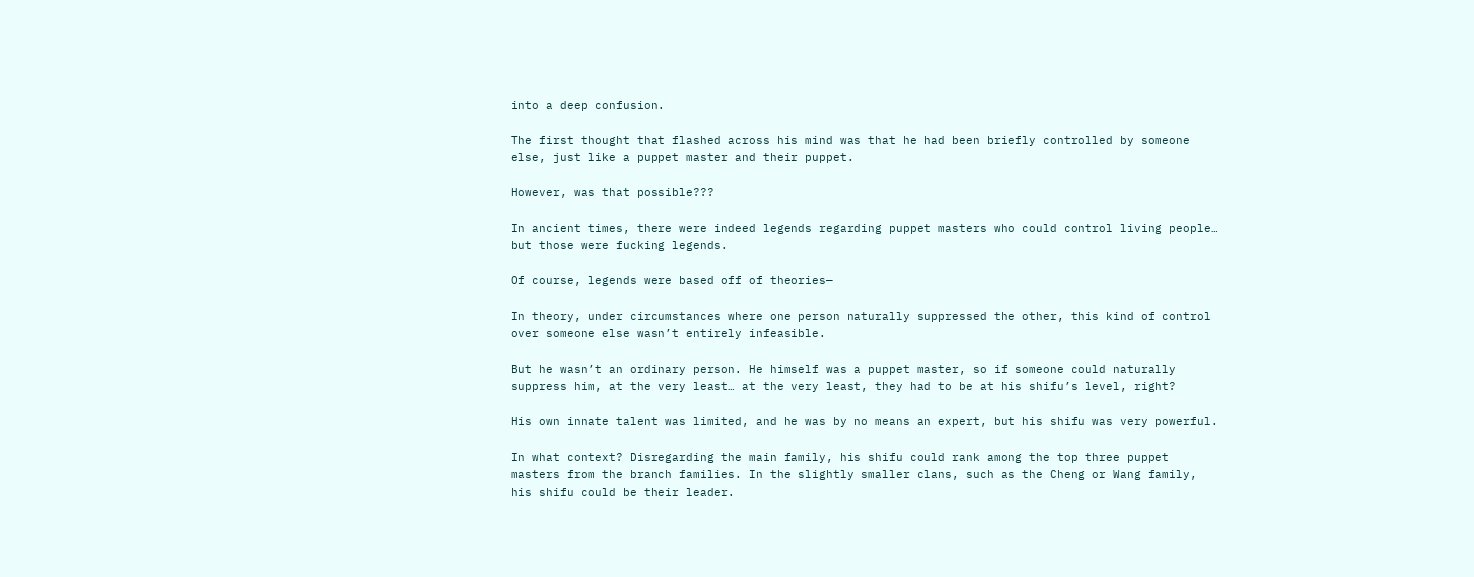into a deep confusion.

The first thought that flashed across his mind was that he had been briefly controlled by someone else, just like a puppet master and their puppet.

However, was that possible???

In ancient times, there were indeed legends regarding puppet masters who could control living people… but those were fucking legends.

Of course, legends were based off of theories—

In theory, under circumstances where one person naturally suppressed the other, this kind of control over someone else wasn’t entirely infeasible.

But he wasn’t an ordinary person. He himself was a puppet master, so if someone could naturally suppress him, at the very least… at the very least, they had to be at his shifu’s level, right?

His own innate talent was limited, and he was by no means an expert, but his shifu was very powerful.

In what context? Disregarding the main family, his shifu could rank among the top three puppet masters from the branch families. In the slightly smaller clans, such as the Cheng or Wang family, his shifu could be their leader.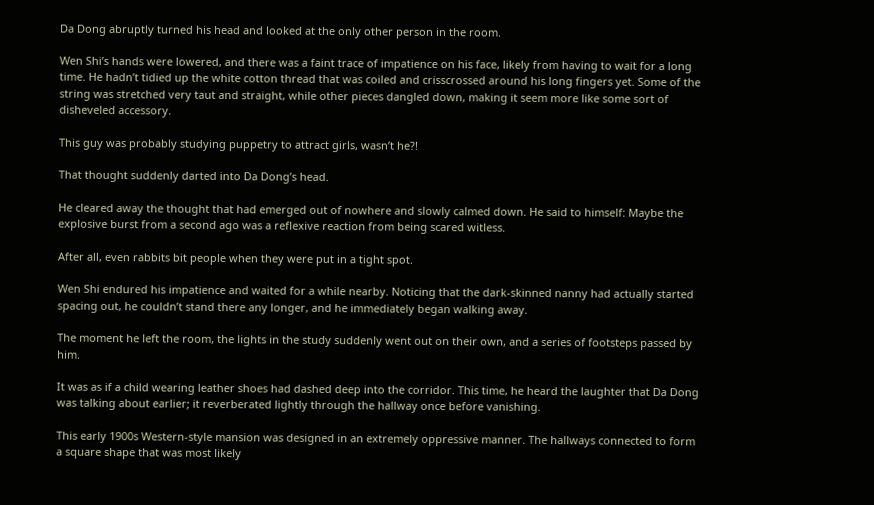Da Dong abruptly turned his head and looked at the only other person in the room.

Wen Shi’s hands were lowered, and there was a faint trace of impatience on his face, likely from having to wait for a long time. He hadn’t tidied up the white cotton thread that was coiled and crisscrossed around his long fingers yet. Some of the string was stretched very taut and straight, while other pieces dangled down, making it seem more like some sort of disheveled accessory.

This guy was probably studying puppetry to attract girls, wasn’t he?!

That thought suddenly darted into Da Dong’s head.

He cleared away the thought that had emerged out of nowhere and slowly calmed down. He said to himself: Maybe the explosive burst from a second ago was a reflexive reaction from being scared witless.

After all, even rabbits bit people when they were put in a tight spot.

Wen Shi endured his impatience and waited for a while nearby. Noticing that the dark-skinned nanny had actually started spacing out, he couldn’t stand there any longer, and he immediately began walking away.

The moment he left the room, the lights in the study suddenly went out on their own, and a series of footsteps passed by him.

It was as if a child wearing leather shoes had dashed deep into the corridor. This time, he heard the laughter that Da Dong was talking about earlier; it reverberated lightly through the hallway once before vanishing.

This early 1900s Western-style mansion was designed in an extremely oppressive manner. The hallways connected to form a square shape that was most likely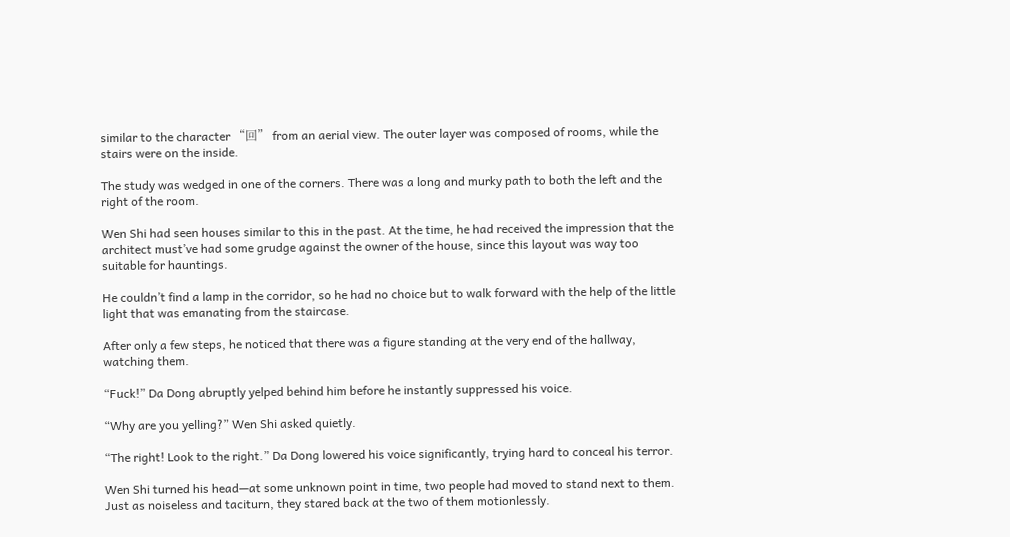similar to the character “回” from an aerial view. The outer layer was composed of rooms, while the stairs were on the inside.

The study was wedged in one of the corners. There was a long and murky path to both the left and the right of the room.

Wen Shi had seen houses similar to this in the past. At the time, he had received the impression that the architect must’ve had some grudge against the owner of the house, since this layout was way too suitable for hauntings.

He couldn’t find a lamp in the corridor, so he had no choice but to walk forward with the help of the little light that was emanating from the staircase.

After only a few steps, he noticed that there was a figure standing at the very end of the hallway, watching them.

“Fuck!” Da Dong abruptly yelped behind him before he instantly suppressed his voice.

“Why are you yelling?” Wen Shi asked quietly.

“The right! Look to the right.” Da Dong lowered his voice significantly, trying hard to conceal his terror.

Wen Shi turned his head—at some unknown point in time, two people had moved to stand next to them. Just as noiseless and taciturn, they stared back at the two of them motionlessly.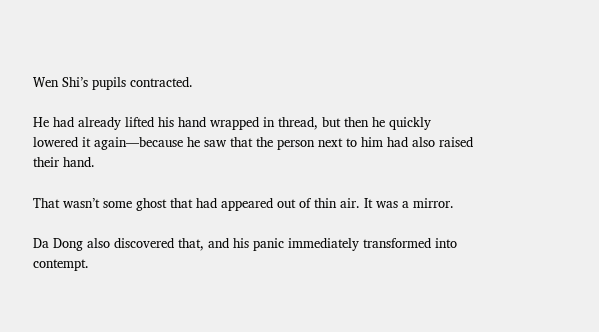Wen Shi’s pupils contracted.

He had already lifted his hand wrapped in thread, but then he quickly lowered it again—because he saw that the person next to him had also raised their hand.

That wasn’t some ghost that had appeared out of thin air. It was a mirror.

Da Dong also discovered that, and his panic immediately transformed into contempt.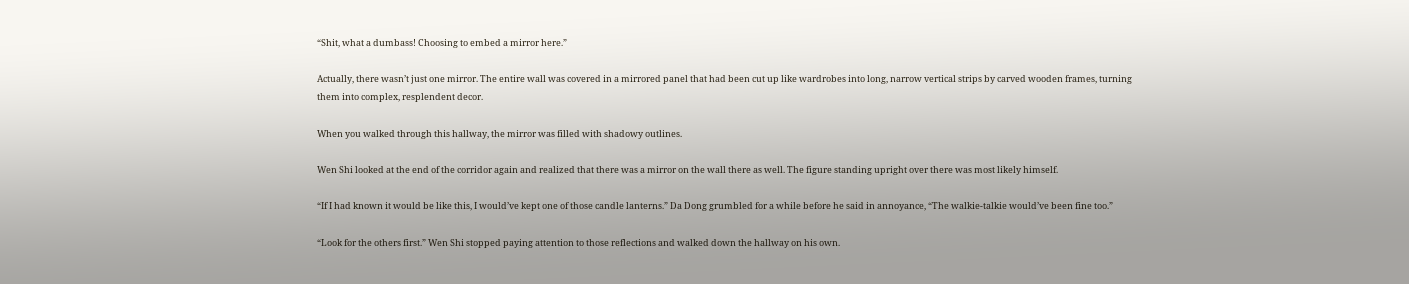“Shit, what a dumbass! Choosing to embed a mirror here.”

Actually, there wasn’t just one mirror. The entire wall was covered in a mirrored panel that had been cut up like wardrobes into long, narrow vertical strips by carved wooden frames, turning them into complex, resplendent decor.

When you walked through this hallway, the mirror was filled with shadowy outlines.

Wen Shi looked at the end of the corridor again and realized that there was a mirror on the wall there as well. The figure standing upright over there was most likely himself.

“If I had known it would be like this, I would’ve kept one of those candle lanterns.” Da Dong grumbled for a while before he said in annoyance, “The walkie-talkie would’ve been fine too.”

“Look for the others first.” Wen Shi stopped paying attention to those reflections and walked down the hallway on his own.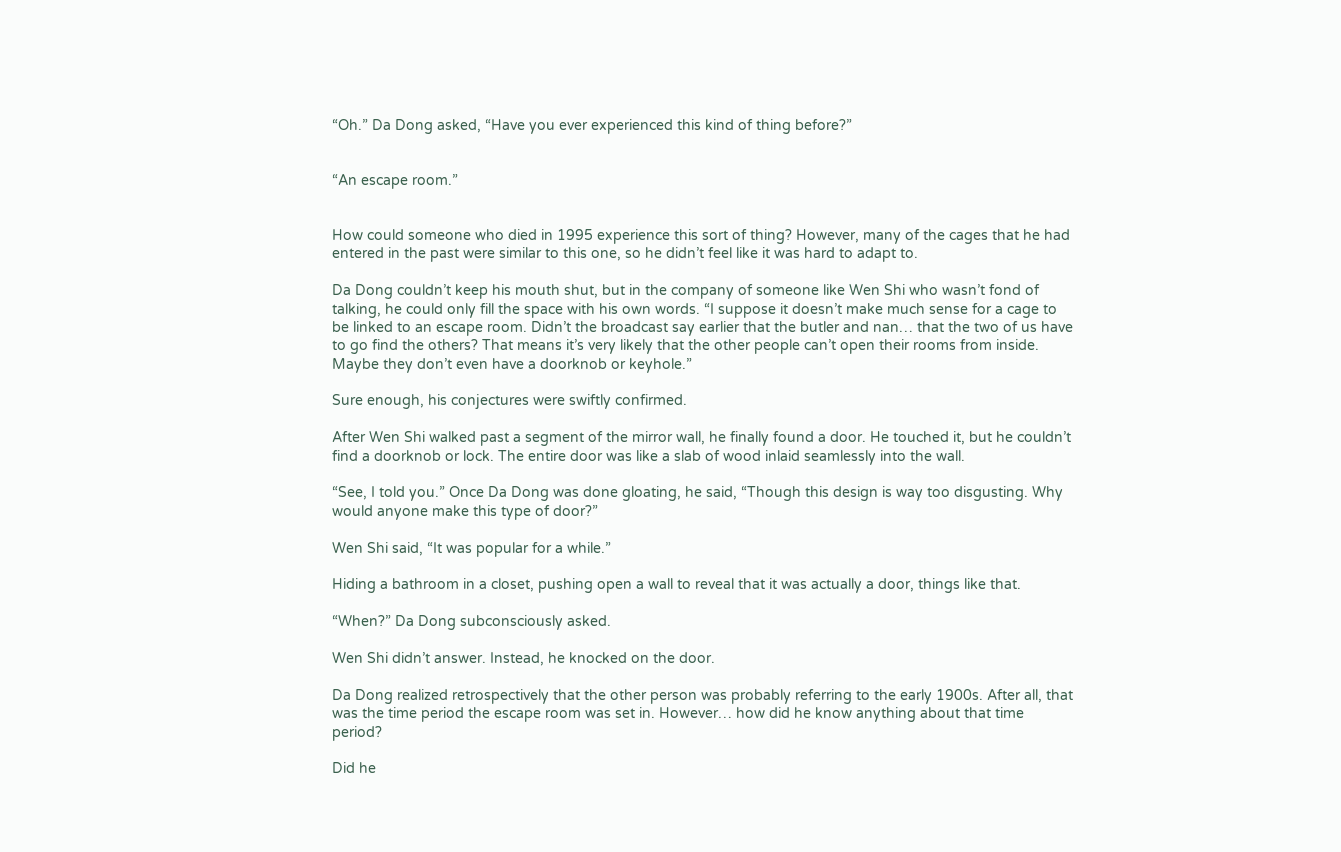“Oh.” Da Dong asked, “Have you ever experienced this kind of thing before?”


“An escape room.”


How could someone who died in 1995 experience this sort of thing? However, many of the cages that he had entered in the past were similar to this one, so he didn’t feel like it was hard to adapt to.

Da Dong couldn’t keep his mouth shut, but in the company of someone like Wen Shi who wasn’t fond of talking, he could only fill the space with his own words. “I suppose it doesn’t make much sense for a cage to be linked to an escape room. Didn’t the broadcast say earlier that the butler and nan… that the two of us have to go find the others? That means it’s very likely that the other people can’t open their rooms from inside. Maybe they don’t even have a doorknob or keyhole.”

Sure enough, his conjectures were swiftly confirmed.

After Wen Shi walked past a segment of the mirror wall, he finally found a door. He touched it, but he couldn’t find a doorknob or lock. The entire door was like a slab of wood inlaid seamlessly into the wall.

“See, I told you.” Once Da Dong was done gloating, he said, “Though this design is way too disgusting. Why would anyone make this type of door?”

Wen Shi said, “It was popular for a while.”

Hiding a bathroom in a closet, pushing open a wall to reveal that it was actually a door, things like that.

“When?” Da Dong subconsciously asked.

Wen Shi didn’t answer. Instead, he knocked on the door.

Da Dong realized retrospectively that the other person was probably referring to the early 1900s. After all, that was the time period the escape room was set in. However… how did he know anything about that time period?

Did he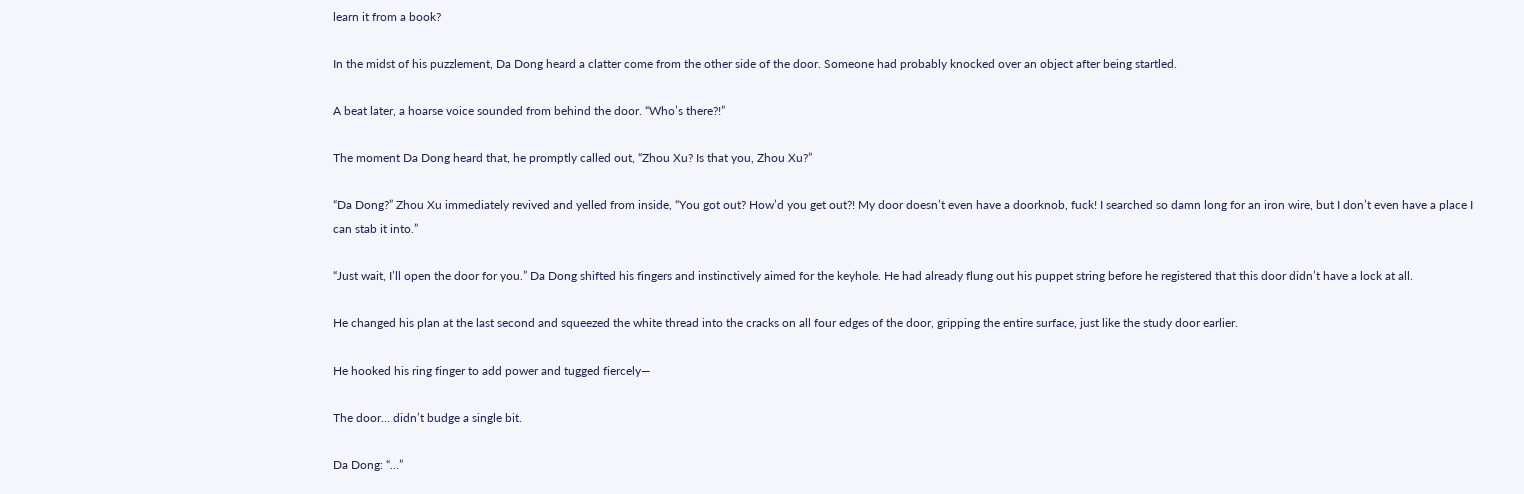learn it from a book?

In the midst of his puzzlement, Da Dong heard a clatter come from the other side of the door. Someone had probably knocked over an object after being startled.

A beat later, a hoarse voice sounded from behind the door. “Who’s there?!”

The moment Da Dong heard that, he promptly called out, “Zhou Xu? Is that you, Zhou Xu?”

“Da Dong?” Zhou Xu immediately revived and yelled from inside, “You got out? How’d you get out?! My door doesn’t even have a doorknob, fuck! I searched so damn long for an iron wire, but I don’t even have a place I can stab it into.”

“Just wait, I’ll open the door for you.” Da Dong shifted his fingers and instinctively aimed for the keyhole. He had already flung out his puppet string before he registered that this door didn’t have a lock at all.

He changed his plan at the last second and squeezed the white thread into the cracks on all four edges of the door, gripping the entire surface, just like the study door earlier.

He hooked his ring finger to add power and tugged fiercely—

The door… didn’t budge a single bit.

Da Dong: “…”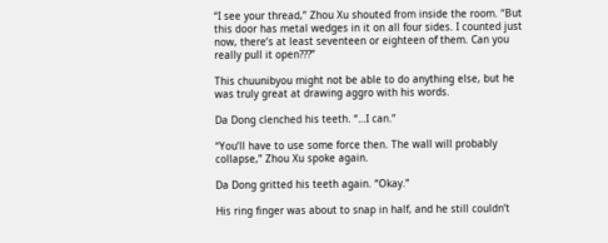“I see your thread,” Zhou Xu shouted from inside the room. “But this door has metal wedges in it on all four sides. I counted just now, there’s at least seventeen or eighteen of them. Can you really pull it open???”

This chuunibyou might not be able to do anything else, but he was truly great at drawing aggro with his words.

Da Dong clenched his teeth. “…I can.”

“You’ll have to use some force then. The wall will probably collapse,” Zhou Xu spoke again.

Da Dong gritted his teeth again. “Okay.”

His ring finger was about to snap in half, and he still couldn’t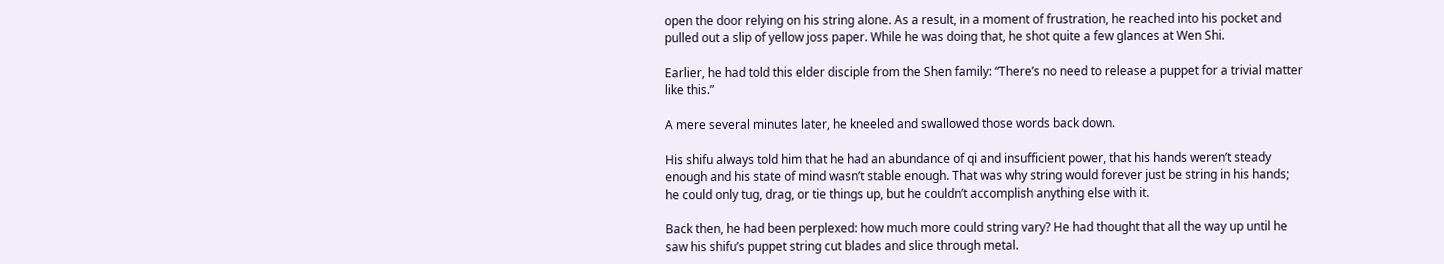open the door relying on his string alone. As a result, in a moment of frustration, he reached into his pocket and pulled out a slip of yellow joss paper. While he was doing that, he shot quite a few glances at Wen Shi.

Earlier, he had told this elder disciple from the Shen family: “There’s no need to release a puppet for a trivial matter like this.”

A mere several minutes later, he kneeled and swallowed those words back down.

His shifu always told him that he had an abundance of qi and insufficient power, that his hands weren’t steady enough and his state of mind wasn’t stable enough. That was why string would forever just be string in his hands; he could only tug, drag, or tie things up, but he couldn’t accomplish anything else with it.

Back then, he had been perplexed: how much more could string vary? He had thought that all the way up until he saw his shifu’s puppet string cut blades and slice through metal.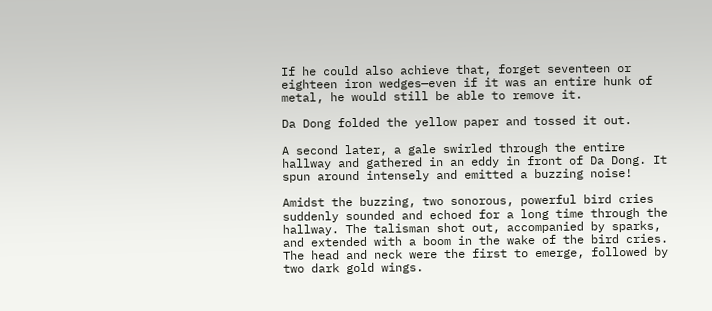If he could also achieve that, forget seventeen or eighteen iron wedges—even if it was an entire hunk of metal, he would still be able to remove it.

Da Dong folded the yellow paper and tossed it out.

A second later, a gale swirled through the entire hallway and gathered in an eddy in front of Da Dong. It spun around intensely and emitted a buzzing noise!

Amidst the buzzing, two sonorous, powerful bird cries suddenly sounded and echoed for a long time through the hallway. The talisman shot out, accompanied by sparks, and extended with a boom in the wake of the bird cries. The head and neck were the first to emerge, followed by two dark gold wings.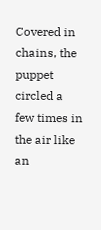Covered in chains, the puppet circled a few times in the air like an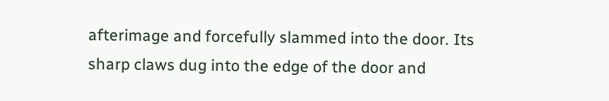afterimage and forcefully slammed into the door. Its sharp claws dug into the edge of the door and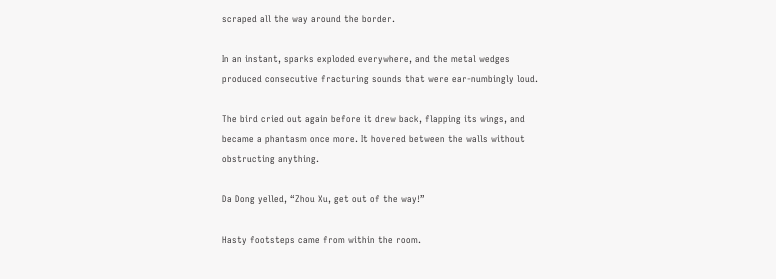scraped all the way around the border.

In an instant, sparks exploded everywhere, and the metal wedges produced consecutive fracturing sounds that were ear-numbingly loud.

The bird cried out again before it drew back, flapping its wings, and became a phantasm once more. It hovered between the walls without obstructing anything.

Da Dong yelled, “Zhou Xu, get out of the way!”

Hasty footsteps came from within the room.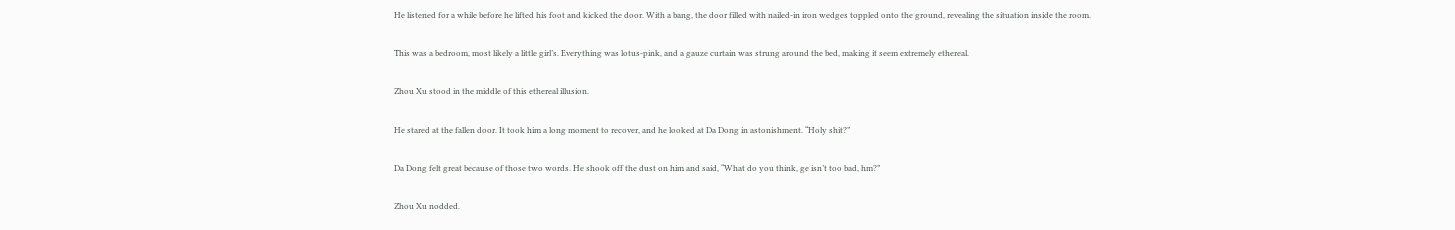He listened for a while before he lifted his foot and kicked the door. With a bang, the door filled with nailed-in iron wedges toppled onto the ground, revealing the situation inside the room.

This was a bedroom, most likely a little girl’s. Everything was lotus-pink, and a gauze curtain was strung around the bed, making it seem extremely ethereal.

Zhou Xu stood in the middle of this ethereal illusion.

He stared at the fallen door. It took him a long moment to recover, and he looked at Da Dong in astonishment. “Holy shit?”

Da Dong felt great because of those two words. He shook off the dust on him and said, “What do you think, ge isn’t too bad, hm?”

Zhou Xu nodded.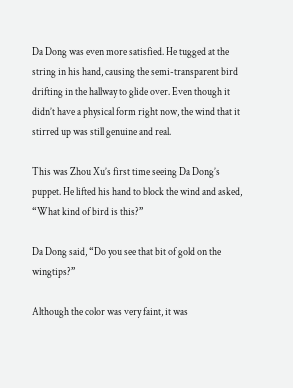Da Dong was even more satisfied. He tugged at the string in his hand, causing the semi-transparent bird drifting in the hallway to glide over. Even though it didn’t have a physical form right now, the wind that it stirred up was still genuine and real.

This was Zhou Xu’s first time seeing Da Dong’s puppet. He lifted his hand to block the wind and asked, “What kind of bird is this?”

Da Dong said, “Do you see that bit of gold on the wingtips?”

Although the color was very faint, it was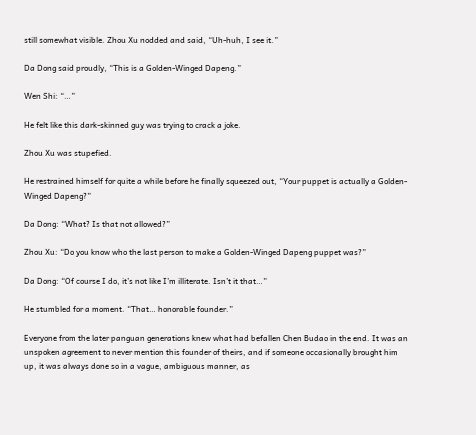still somewhat visible. Zhou Xu nodded and said, “Uh-huh, I see it.”

Da Dong said proudly, “This is a Golden-Winged Dapeng.”

Wen Shi: “…”

He felt like this dark-skinned guy was trying to crack a joke.

Zhou Xu was stupefied.

He restrained himself for quite a while before he finally squeezed out, “Your puppet is actually a Golden-Winged Dapeng?”

Da Dong: “What? Is that not allowed?”

Zhou Xu: “Do you know who the last person to make a Golden-Winged Dapeng puppet was?”

Da Dong: “Of course I do, it’s not like I’m illiterate. Isn’t it that…”

He stumbled for a moment. “That… honorable founder.”

Everyone from the later panguan generations knew what had befallen Chen Budao in the end. It was an unspoken agreement to never mention this founder of theirs, and if someone occasionally brought him up, it was always done so in a vague, ambiguous manner, as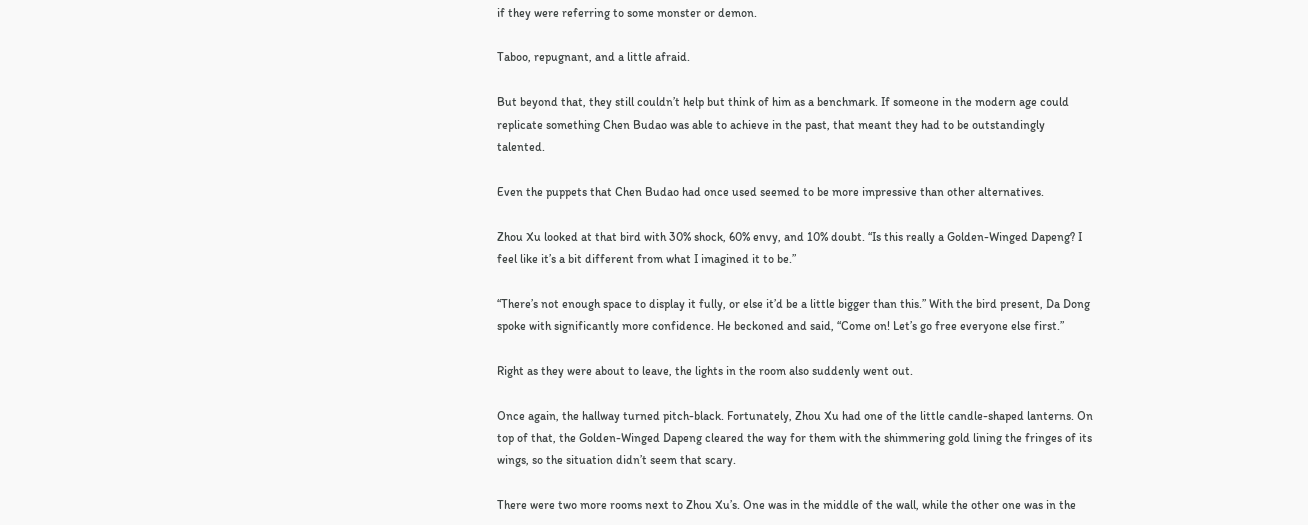if they were referring to some monster or demon.

Taboo, repugnant, and a little afraid.

But beyond that, they still couldn’t help but think of him as a benchmark. If someone in the modern age could replicate something Chen Budao was able to achieve in the past, that meant they had to be outstandingly talented.

Even the puppets that Chen Budao had once used seemed to be more impressive than other alternatives.

Zhou Xu looked at that bird with 30% shock, 60% envy, and 10% doubt. “Is this really a Golden-Winged Dapeng? I feel like it’s a bit different from what I imagined it to be.”

“There’s not enough space to display it fully, or else it’d be a little bigger than this.” With the bird present, Da Dong spoke with significantly more confidence. He beckoned and said, “Come on! Let’s go free everyone else first.”

Right as they were about to leave, the lights in the room also suddenly went out.

Once again, the hallway turned pitch-black. Fortunately, Zhou Xu had one of the little candle-shaped lanterns. On top of that, the Golden-Winged Dapeng cleared the way for them with the shimmering gold lining the fringes of its wings, so the situation didn’t seem that scary.

There were two more rooms next to Zhou Xu’s. One was in the middle of the wall, while the other one was in the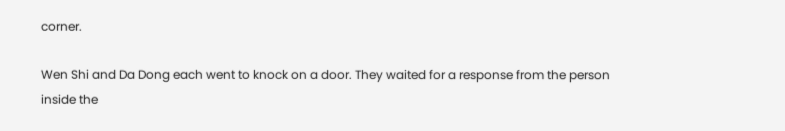corner.

Wen Shi and Da Dong each went to knock on a door. They waited for a response from the person inside the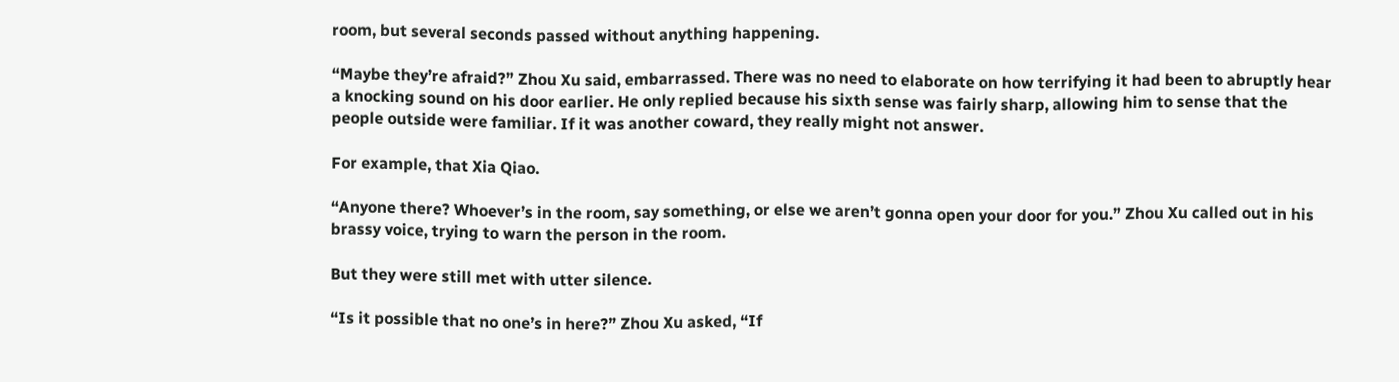room, but several seconds passed without anything happening.

“Maybe they’re afraid?” Zhou Xu said, embarrassed. There was no need to elaborate on how terrifying it had been to abruptly hear a knocking sound on his door earlier. He only replied because his sixth sense was fairly sharp, allowing him to sense that the people outside were familiar. If it was another coward, they really might not answer.

For example, that Xia Qiao.

“Anyone there? Whoever’s in the room, say something, or else we aren’t gonna open your door for you.” Zhou Xu called out in his brassy voice, trying to warn the person in the room.

But they were still met with utter silence.

“Is it possible that no one’s in here?” Zhou Xu asked, “If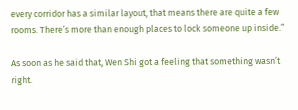every corridor has a similar layout, that means there are quite a few rooms. There’s more than enough places to lock someone up inside.”

As soon as he said that, Wen Shi got a feeling that something wasn’t right.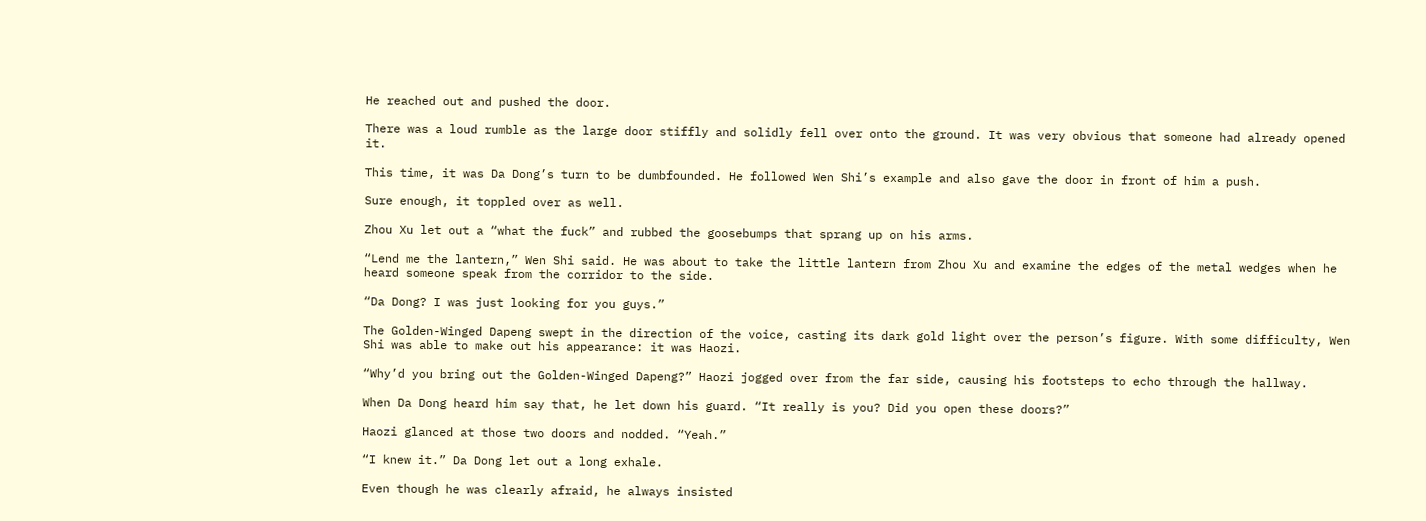He reached out and pushed the door.

There was a loud rumble as the large door stiffly and solidly fell over onto the ground. It was very obvious that someone had already opened it.

This time, it was Da Dong’s turn to be dumbfounded. He followed Wen Shi’s example and also gave the door in front of him a push.

Sure enough, it toppled over as well.

Zhou Xu let out a “what the fuck” and rubbed the goosebumps that sprang up on his arms.

“Lend me the lantern,” Wen Shi said. He was about to take the little lantern from Zhou Xu and examine the edges of the metal wedges when he heard someone speak from the corridor to the side.

“Da Dong? I was just looking for you guys.”

The Golden-Winged Dapeng swept in the direction of the voice, casting its dark gold light over the person’s figure. With some difficulty, Wen Shi was able to make out his appearance: it was Haozi.

“Why’d you bring out the Golden-Winged Dapeng?” Haozi jogged over from the far side, causing his footsteps to echo through the hallway.

When Da Dong heard him say that, he let down his guard. “It really is you? Did you open these doors?”

Haozi glanced at those two doors and nodded. “Yeah.”

“I knew it.” Da Dong let out a long exhale.

Even though he was clearly afraid, he always insisted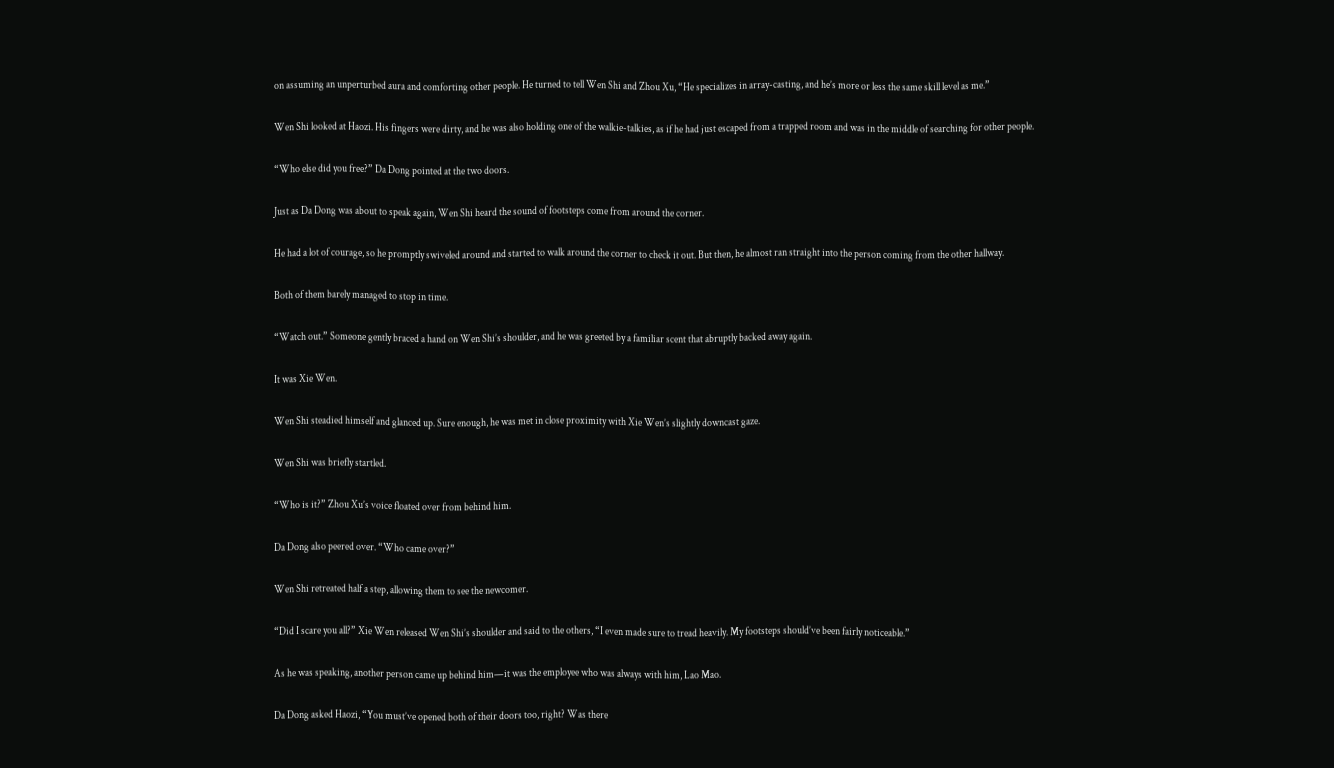on assuming an unperturbed aura and comforting other people. He turned to tell Wen Shi and Zhou Xu, “He specializes in array-casting, and he’s more or less the same skill level as me.”

Wen Shi looked at Haozi. His fingers were dirty, and he was also holding one of the walkie-talkies, as if he had just escaped from a trapped room and was in the middle of searching for other people.

“Who else did you free?” Da Dong pointed at the two doors.

Just as Da Dong was about to speak again, Wen Shi heard the sound of footsteps come from around the corner.

He had a lot of courage, so he promptly swiveled around and started to walk around the corner to check it out. But then, he almost ran straight into the person coming from the other hallway.

Both of them barely managed to stop in time.

“Watch out.” Someone gently braced a hand on Wen Shi’s shoulder, and he was greeted by a familiar scent that abruptly backed away again.

It was Xie Wen.

Wen Shi steadied himself and glanced up. Sure enough, he was met in close proximity with Xie Wen’s slightly downcast gaze.

Wen Shi was briefly startled.

“Who is it?” Zhou Xu’s voice floated over from behind him.

Da Dong also peered over. “Who came over?”

Wen Shi retreated half a step, allowing them to see the newcomer.

“Did I scare you all?” Xie Wen released Wen Shi’s shoulder and said to the others, “I even made sure to tread heavily. My footsteps should’ve been fairly noticeable.”

As he was speaking, another person came up behind him—it was the employee who was always with him, Lao Mao.

Da Dong asked Haozi, “You must’ve opened both of their doors too, right? Was there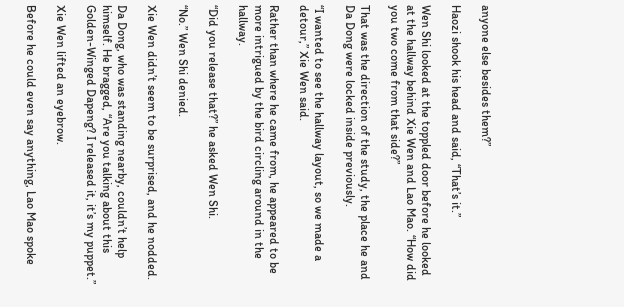anyone else besides them?”

Haozi shook his head and said, “That’s it.”

Wen Shi looked at the toppled door before he looked at the hallway behind Xie Wen and Lao Mao. “How did you two come from that side?”

That was the direction of the study, the place he and Da Dong were locked inside previously.

“I wanted to see the hallway layout, so we made a detour,” Xie Wen said.

Rather than where he came from, he appeared to be more intrigued by the bird circling around in the hallway.

“Did you release that?” he asked Wen Shi.

“No.” Wen Shi denied.

Xie Wen didn’t seem to be surprised, and he nodded.

Da Dong, who was standing nearby, couldn’t help himself. He bragged, “Are you talking about this Golden-Winged Dapeng? I released it, it’s my puppet.”

Xie Wen lifted an eyebrow.

Before he could even say anything, Lao Mao spoke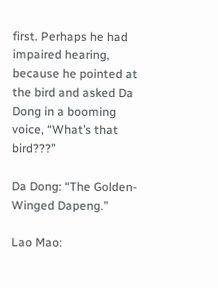first. Perhaps he had impaired hearing, because he pointed at the bird and asked Da Dong in a booming voice, “What’s that bird???”

Da Dong: “The Golden-Winged Dapeng.”

Lao Mao: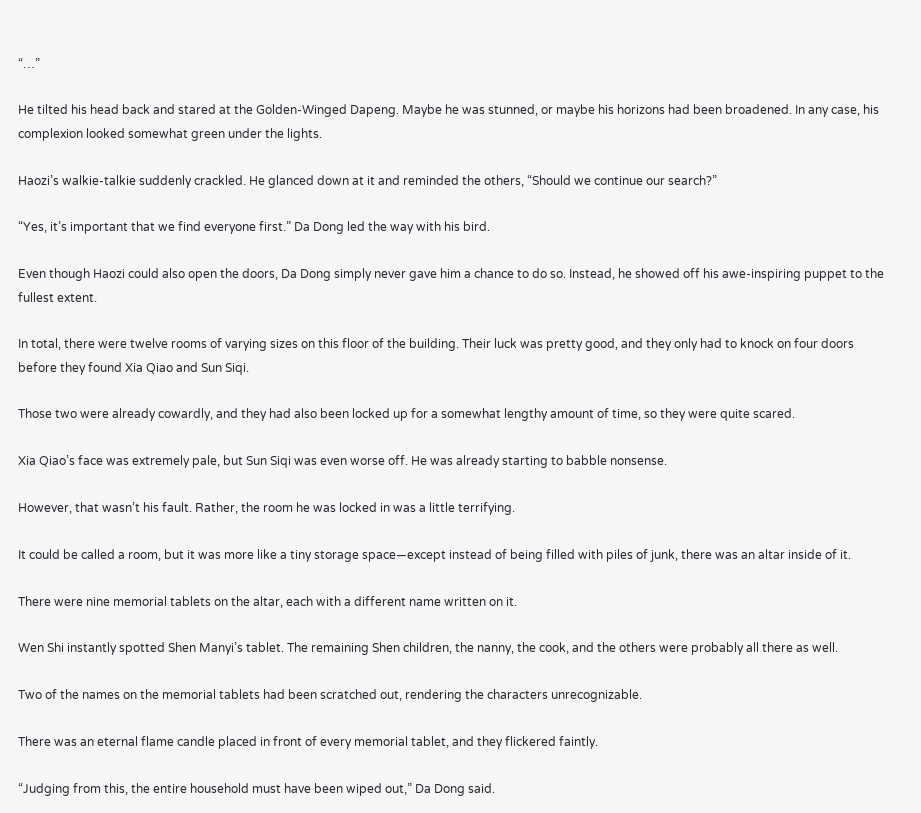“…”

He tilted his head back and stared at the Golden-Winged Dapeng. Maybe he was stunned, or maybe his horizons had been broadened. In any case, his complexion looked somewhat green under the lights.

Haozi’s walkie-talkie suddenly crackled. He glanced down at it and reminded the others, “Should we continue our search?”

“Yes, it’s important that we find everyone first.” Da Dong led the way with his bird.

Even though Haozi could also open the doors, Da Dong simply never gave him a chance to do so. Instead, he showed off his awe-inspiring puppet to the fullest extent.

In total, there were twelve rooms of varying sizes on this floor of the building. Their luck was pretty good, and they only had to knock on four doors before they found Xia Qiao and Sun Siqi.

Those two were already cowardly, and they had also been locked up for a somewhat lengthy amount of time, so they were quite scared.

Xia Qiao’s face was extremely pale, but Sun Siqi was even worse off. He was already starting to babble nonsense.

However, that wasn’t his fault. Rather, the room he was locked in was a little terrifying.

It could be called a room, but it was more like a tiny storage space—except instead of being filled with piles of junk, there was an altar inside of it.

There were nine memorial tablets on the altar, each with a different name written on it.

Wen Shi instantly spotted Shen Manyi’s tablet. The remaining Shen children, the nanny, the cook, and the others were probably all there as well.

Two of the names on the memorial tablets had been scratched out, rendering the characters unrecognizable.

There was an eternal flame candle placed in front of every memorial tablet, and they flickered faintly.

“Judging from this, the entire household must have been wiped out,” Da Dong said.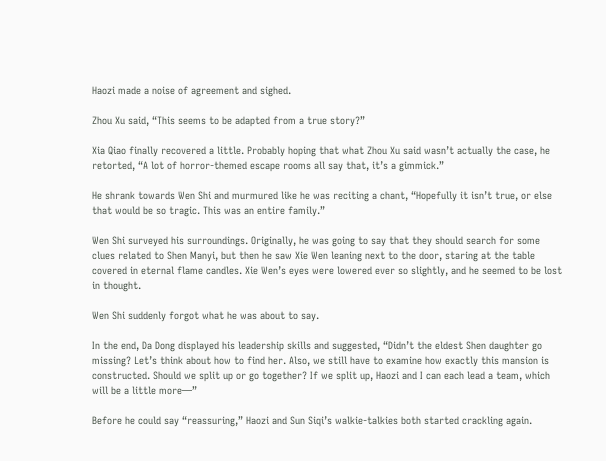Haozi made a noise of agreement and sighed.

Zhou Xu said, “This seems to be adapted from a true story?”

Xia Qiao finally recovered a little. Probably hoping that what Zhou Xu said wasn’t actually the case, he retorted, “A lot of horror-themed escape rooms all say that, it’s a gimmick.”

He shrank towards Wen Shi and murmured like he was reciting a chant, “Hopefully it isn’t true, or else that would be so tragic. This was an entire family.”

Wen Shi surveyed his surroundings. Originally, he was going to say that they should search for some clues related to Shen Manyi, but then he saw Xie Wen leaning next to the door, staring at the table covered in eternal flame candles. Xie Wen’s eyes were lowered ever so slightly, and he seemed to be lost in thought.

Wen Shi suddenly forgot what he was about to say.

In the end, Da Dong displayed his leadership skills and suggested, “Didn’t the eldest Shen daughter go missing? Let’s think about how to find her. Also, we still have to examine how exactly this mansion is constructed. Should we split up or go together? If we split up, Haozi and I can each lead a team, which will be a little more—”

Before he could say “reassuring,” Haozi and Sun Siqi’s walkie-talkies both started crackling again.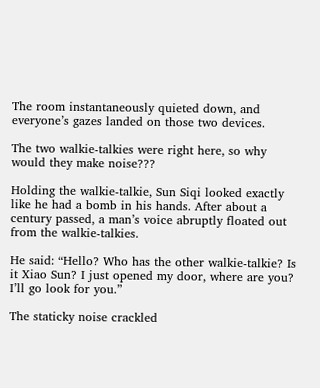The room instantaneously quieted down, and everyone’s gazes landed on those two devices.

The two walkie-talkies were right here, so why would they make noise???

Holding the walkie-talkie, Sun Siqi looked exactly like he had a bomb in his hands. After about a century passed, a man’s voice abruptly floated out from the walkie-talkies.

He said: “Hello? Who has the other walkie-talkie? Is it Xiao Sun? I just opened my door, where are you? I’ll go look for you.”

The staticky noise crackled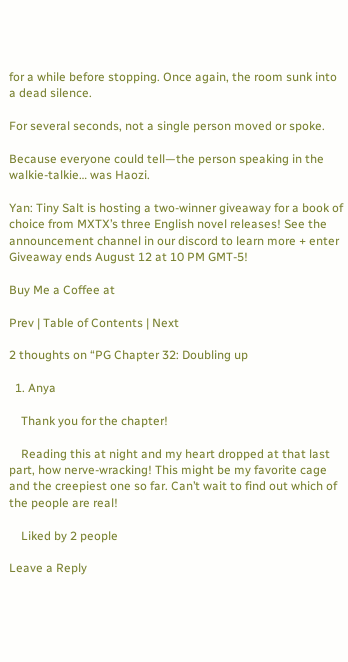for a while before stopping. Once again, the room sunk into a dead silence.

For several seconds, not a single person moved or spoke.

Because everyone could tell—the person speaking in the walkie-talkie… was Haozi.

Yan: Tiny Salt is hosting a two-winner giveaway for a book of choice from MXTX’s three English novel releases! See the announcement channel in our discord to learn more + enter  Giveaway ends August 12 at 10 PM GMT-5!

Buy Me a Coffee at

Prev | Table of Contents | Next

2 thoughts on “PG Chapter 32: Doubling up

  1. Anya

    Thank you for the chapter!

    Reading this at night and my heart dropped at that last part, how nerve-wracking! This might be my favorite cage and the creepiest one so far. Can’t wait to find out which of the people are real!

    Liked by 2 people

Leave a Reply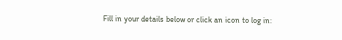Fill in your details below or click an icon to log in: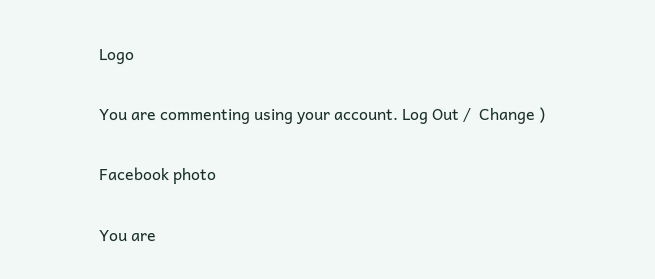Logo

You are commenting using your account. Log Out /  Change )

Facebook photo

You are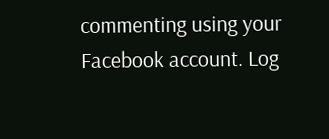commenting using your Facebook account. Log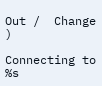Out /  Change )

Connecting to %s